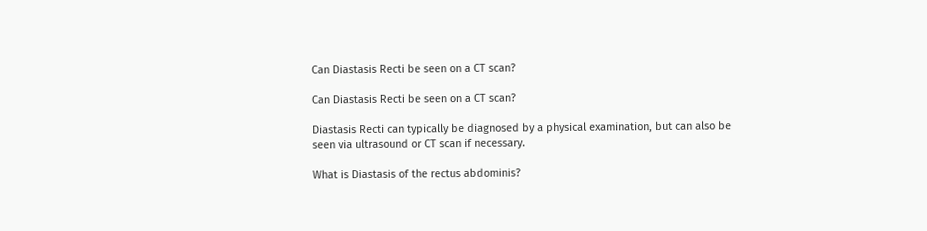Can Diastasis Recti be seen on a CT scan?

Can Diastasis Recti be seen on a CT scan?

Diastasis Recti can typically be diagnosed by a physical examination, but can also be seen via ultrasound or CT scan if necessary.

What is Diastasis of the rectus abdominis?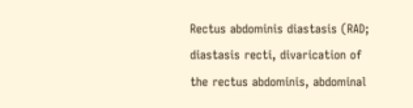Rectus abdominis diastasis (RAD; diastasis recti, divarication of the rectus abdominis, abdominal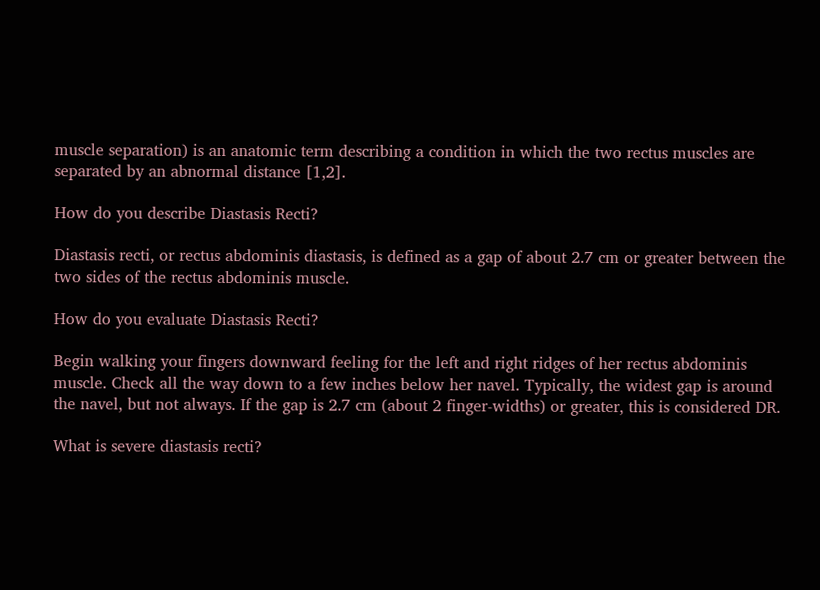muscle separation) is an anatomic term describing a condition in which the two rectus muscles are separated by an abnormal distance [1,2].

How do you describe Diastasis Recti?

Diastasis recti, or rectus abdominis diastasis, is defined as a gap of about 2.7 cm or greater between the two sides of the rectus abdominis muscle.

How do you evaluate Diastasis Recti?

Begin walking your fingers downward feeling for the left and right ridges of her rectus abdominis muscle. Check all the way down to a few inches below her navel. Typically, the widest gap is around the navel, but not always. If the gap is 2.7 cm (about 2 finger-widths) or greater, this is considered DR.

What is severe diastasis recti?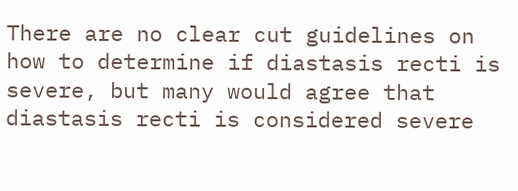There are no clear cut guidelines on how to determine if diastasis recti is severe, but many would agree that diastasis recti is considered severe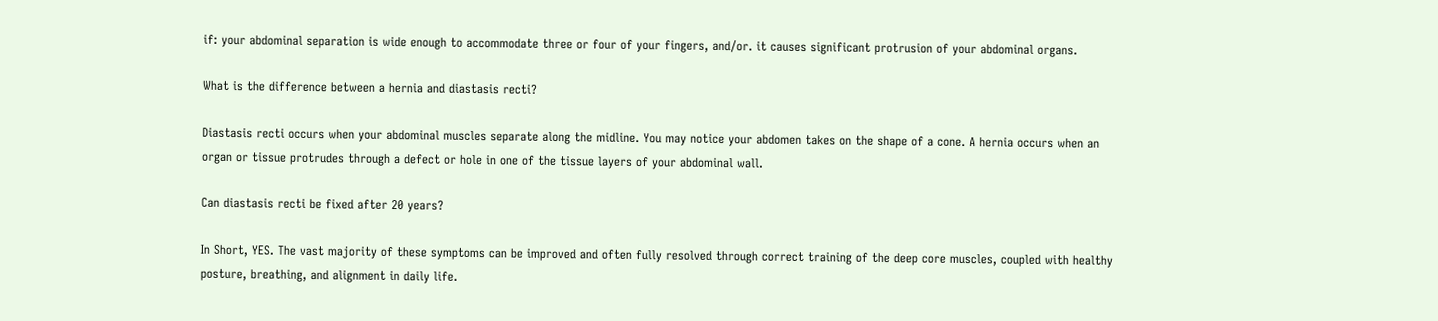if: your abdominal separation is wide enough to accommodate three or four of your fingers, and/or. it causes significant protrusion of your abdominal organs.

What is the difference between a hernia and diastasis recti?

Diastasis recti occurs when your abdominal muscles separate along the midline. You may notice your abdomen takes on the shape of a cone. A hernia occurs when an organ or tissue protrudes through a defect or hole in one of the tissue layers of your abdominal wall.

Can diastasis recti be fixed after 20 years?

In Short, YES. The vast majority of these symptoms can be improved and often fully resolved through correct training of the deep core muscles, coupled with healthy posture, breathing, and alignment in daily life.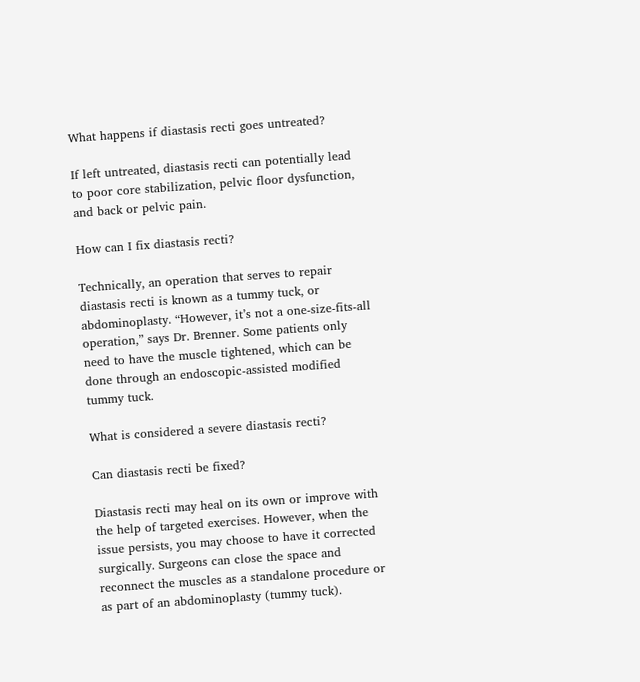What happens if diastasis recti goes untreated?

If left untreated, diastasis recti can potentially lead to poor core stabilization, pelvic floor dysfunction, and back or pelvic pain.

How can I fix diastasis recti?

Technically, an operation that serves to repair diastasis recti is known as a tummy tuck, or abdominoplasty. “However, it’s not a one-size-fits-all operation,” says Dr. Brenner. Some patients only need to have the muscle tightened, which can be done through an endoscopic-assisted modified tummy tuck.

What is considered a severe diastasis recti?

Can diastasis recti be fixed?

Diastasis recti may heal on its own or improve with the help of targeted exercises. However, when the issue persists, you may choose to have it corrected surgically. Surgeons can close the space and reconnect the muscles as a standalone procedure or as part of an abdominoplasty (tummy tuck).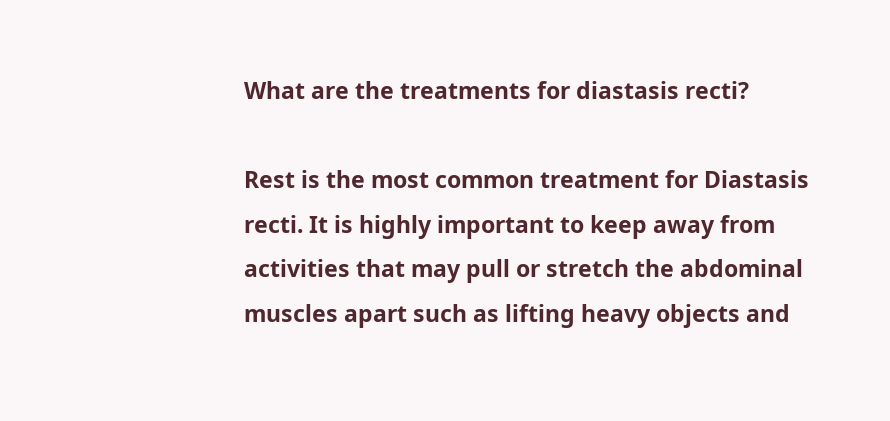What are the treatments for diastasis recti?

Rest is the most common treatment for Diastasis recti. It is highly important to keep away from activities that may pull or stretch the abdominal muscles apart such as lifting heavy objects and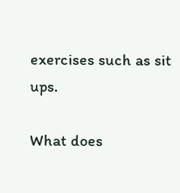exercises such as sit ups.

What does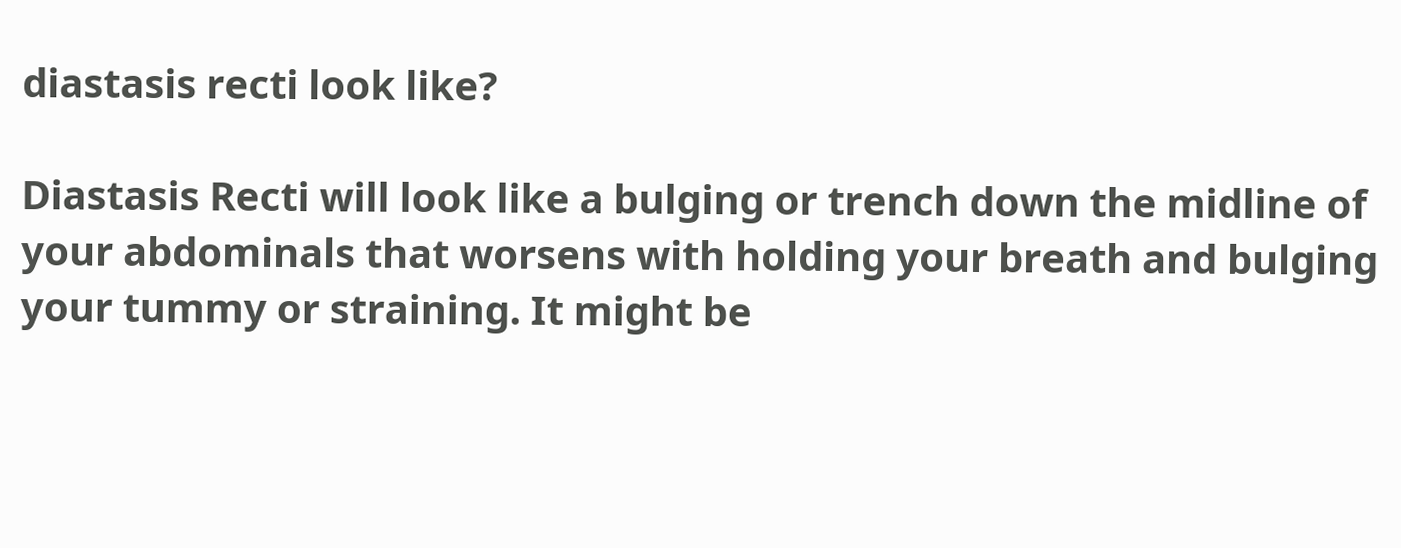diastasis recti look like?

Diastasis Recti will look like a bulging or trench down the midline of your abdominals that worsens with holding your breath and bulging your tummy or straining. It might be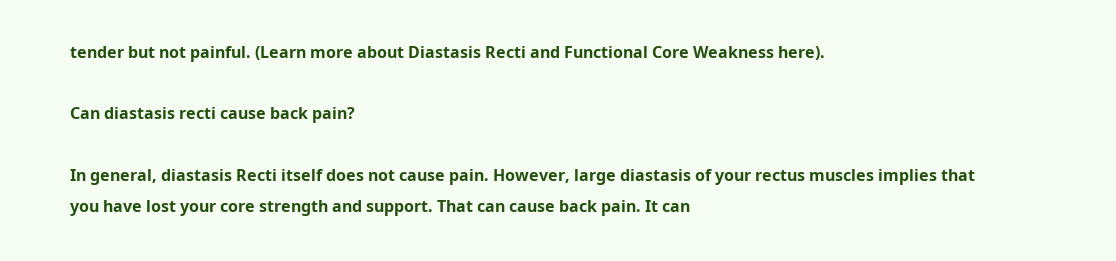tender but not painful. (Learn more about Diastasis Recti and Functional Core Weakness here).

Can diastasis recti cause back pain?

In general, diastasis Recti itself does not cause pain. However, large diastasis of your rectus muscles implies that you have lost your core strength and support. That can cause back pain. It can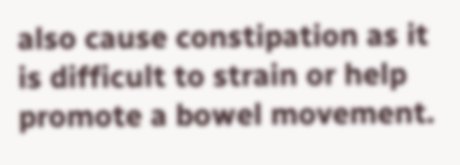also cause constipation as it is difficult to strain or help promote a bowel movement.